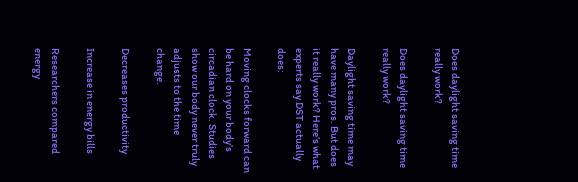Does daylight saving time really work?

Does daylight saving time really work?

Daylight saving time may have many pros. But does it really work? Here’s what experts say DST actually does:

Moving clocks forward can be hard on your body’s circadian clock. Studies show our body never truly adjusts to the time change.

Decreases productivity

Increase in energy bills

Researchers compared energy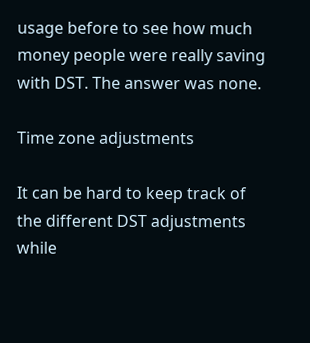usage before to see how much money people were really saving with DST. The answer was none.

Time zone adjustments

It can be hard to keep track of the different DST adjustments while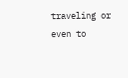traveling or even to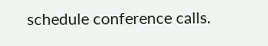schedule conference calls.